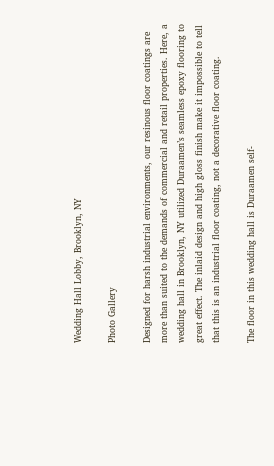Wedding Hall Lobby, Brooklyn, NY

Photo Gallery

Designed for harsh industrial environments, our resinous floor coatings are more than suited to the demands of commercial and retail properties. Here, a wedding hall in Brooklyn, NY utilized Duraamen’s seamless epoxy flooring to great effect. The inlaid design and high gloss finish make it impossible to tell that this is an industrial floor coating, not a decorative floor coating.

The floor in this wedding hall is Duraamen self-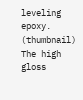leveling epoxy. (thumbnail)
The high gloss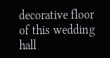decorative floor of this wedding hall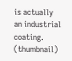is actually an industrial coating. (thumbnail)